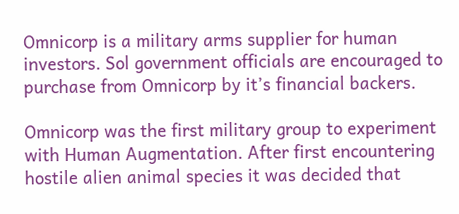Omnicorp is a military arms supplier for human investors. Sol government officials are encouraged to purchase from Omnicorp by it’s financial backers.

Omnicorp was the first military group to experiment with Human Augmentation. After first encountering hostile alien animal species it was decided that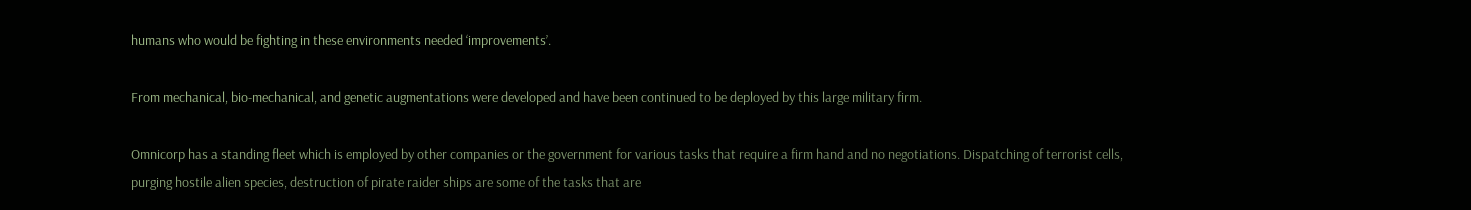humans who would be fighting in these environments needed ‘improvements’.

From mechanical, bio-mechanical, and genetic augmentations were developed and have been continued to be deployed by this large military firm.

Omnicorp has a standing fleet which is employed by other companies or the government for various tasks that require a firm hand and no negotiations. Dispatching of terrorist cells, purging hostile alien species, destruction of pirate raider ships are some of the tasks that are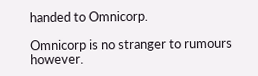handed to Omnicorp.

Omnicorp is no stranger to rumours however.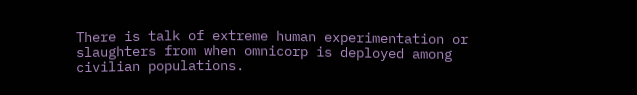There is talk of extreme human experimentation or slaughters from when omnicorp is deployed among civilian populations.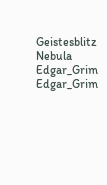Geistesblitz Nebula Edgar_Grim Edgar_Grim